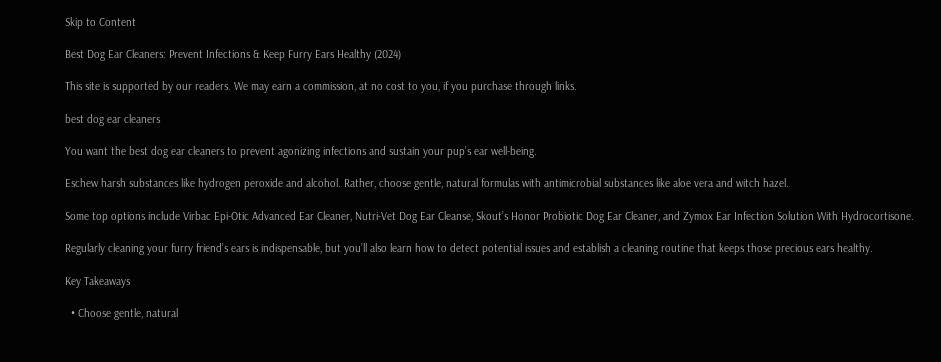Skip to Content

Best Dog Ear Cleaners: Prevent Infections & Keep Furry Ears Healthy (2024)

This site is supported by our readers. We may earn a commission, at no cost to you, if you purchase through links.

best dog ear cleaners

You want the best dog ear cleaners to prevent agonizing infections and sustain your pup’s ear well-being.

Eschew harsh substances like hydrogen peroxide and alcohol. Rather, choose gentle, natural formulas with antimicrobial substances like aloe vera and witch hazel.

Some top options include Virbac Epi-Otic Advanced Ear Cleaner, Nutri-Vet Dog Ear Cleanse, Skout’s Honor Probiotic Dog Ear Cleaner, and Zymox Ear Infection Solution With Hydrocortisone.

Regularly cleaning your furry friend’s ears is indispensable, but you’ll also learn how to detect potential issues and establish a cleaning routine that keeps those precious ears healthy.

Key Takeaways

  • Choose gentle, natural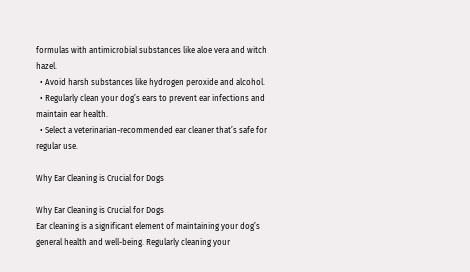formulas with antimicrobial substances like aloe vera and witch hazel.
  • Avoid harsh substances like hydrogen peroxide and alcohol.
  • Regularly clean your dog’s ears to prevent ear infections and maintain ear health.
  • Select a veterinarian-recommended ear cleaner that’s safe for regular use.

Why Ear Cleaning is Crucial for Dogs

Why Ear Cleaning is Crucial for Dogs
Ear cleaning is a significant element of maintaining your dog’s general health and well-being. Regularly cleaning your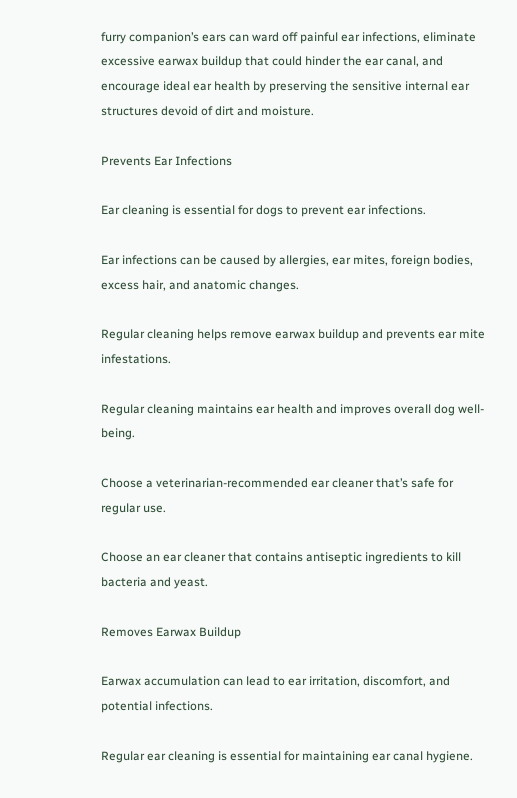furry companion’s ears can ward off painful ear infections, eliminate excessive earwax buildup that could hinder the ear canal, and encourage ideal ear health by preserving the sensitive internal ear structures devoid of dirt and moisture.

Prevents Ear Infections

Ear cleaning is essential for dogs to prevent ear infections.

Ear infections can be caused by allergies, ear mites, foreign bodies, excess hair, and anatomic changes.

Regular cleaning helps remove earwax buildup and prevents ear mite infestations.

Regular cleaning maintains ear health and improves overall dog well-being.

Choose a veterinarian-recommended ear cleaner that’s safe for regular use.

Choose an ear cleaner that contains antiseptic ingredients to kill bacteria and yeast.

Removes Earwax Buildup

Earwax accumulation can lead to ear irritation, discomfort, and potential infections.

Regular ear cleaning is essential for maintaining ear canal hygiene.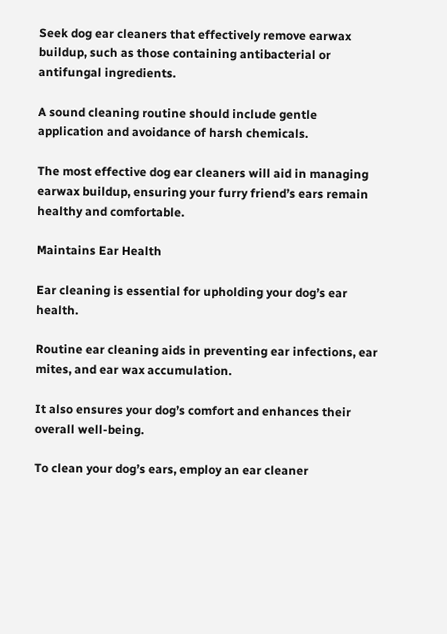Seek dog ear cleaners that effectively remove earwax buildup, such as those containing antibacterial or antifungal ingredients.

A sound cleaning routine should include gentle application and avoidance of harsh chemicals.

The most effective dog ear cleaners will aid in managing earwax buildup, ensuring your furry friend’s ears remain healthy and comfortable.

Maintains Ear Health

Ear cleaning is essential for upholding your dog’s ear health.

Routine ear cleaning aids in preventing ear infections, ear mites, and ear wax accumulation.

It also ensures your dog’s comfort and enhances their overall well-being.

To clean your dog’s ears, employ an ear cleaner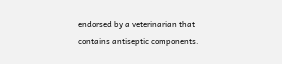endorsed by a veterinarian that contains antiseptic components.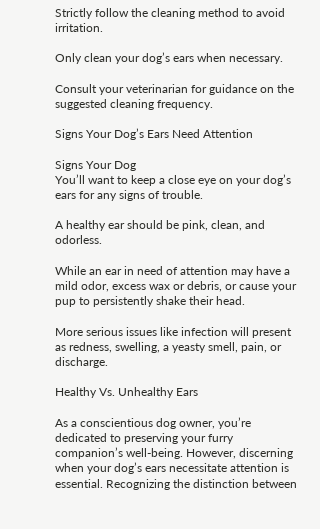Strictly follow the cleaning method to avoid irritation.

Only clean your dog’s ears when necessary.

Consult your veterinarian for guidance on the suggested cleaning frequency.

Signs Your Dog’s Ears Need Attention

Signs Your Dog
You’ll want to keep a close eye on your dog’s ears for any signs of trouble.

A healthy ear should be pink, clean, and odorless.

While an ear in need of attention may have a mild odor, excess wax or debris, or cause your pup to persistently shake their head.

More serious issues like infection will present as redness, swelling, a yeasty smell, pain, or discharge.

Healthy Vs. Unhealthy Ears

As a conscientious dog owner, you’re dedicated to preserving your furry companion’s well-being. However, discerning when your dog’s ears necessitate attention is essential. Recognizing the distinction between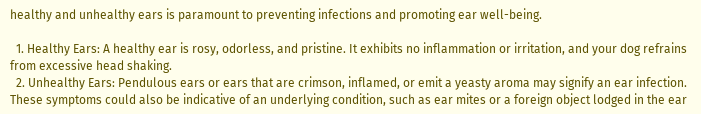healthy and unhealthy ears is paramount to preventing infections and promoting ear well-being.

  1. Healthy Ears: A healthy ear is rosy, odorless, and pristine. It exhibits no inflammation or irritation, and your dog refrains from excessive head shaking.
  2. Unhealthy Ears: Pendulous ears or ears that are crimson, inflamed, or emit a yeasty aroma may signify an ear infection. These symptoms could also be indicative of an underlying condition, such as ear mites or a foreign object lodged in the ear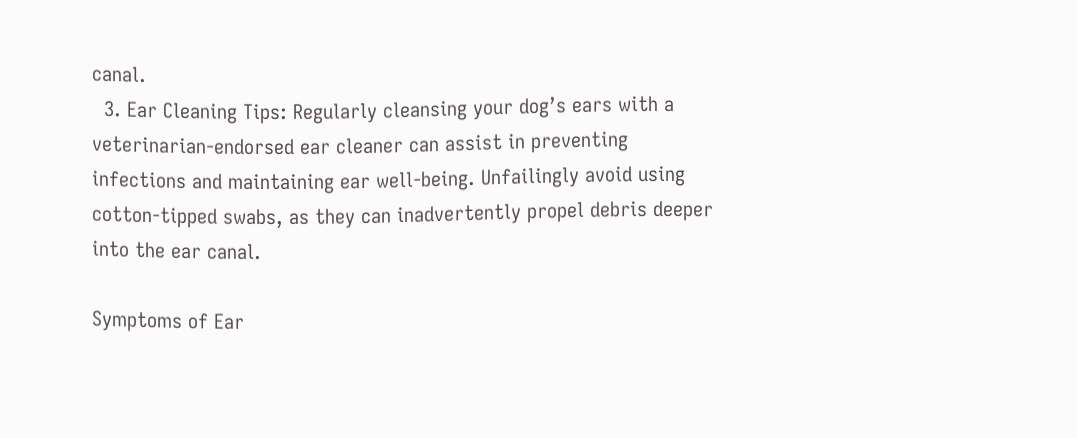canal.
  3. Ear Cleaning Tips: Regularly cleansing your dog’s ears with a veterinarian-endorsed ear cleaner can assist in preventing infections and maintaining ear well-being. Unfailingly avoid using cotton-tipped swabs, as they can inadvertently propel debris deeper into the ear canal.

Symptoms of Ear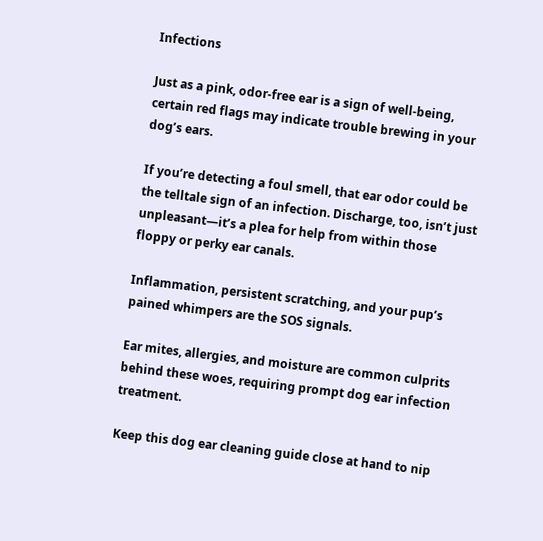Infections

Just as a pink, odor-free ear is a sign of well-being, certain red flags may indicate trouble brewing in your dog’s ears.

If you’re detecting a foul smell, that ear odor could be the telltale sign of an infection. Discharge, too, isn’t just unpleasant—it’s a plea for help from within those floppy or perky ear canals.

Inflammation, persistent scratching, and your pup’s pained whimpers are the SOS signals.

Ear mites, allergies, and moisture are common culprits behind these woes, requiring prompt dog ear infection treatment.

Keep this dog ear cleaning guide close at hand to nip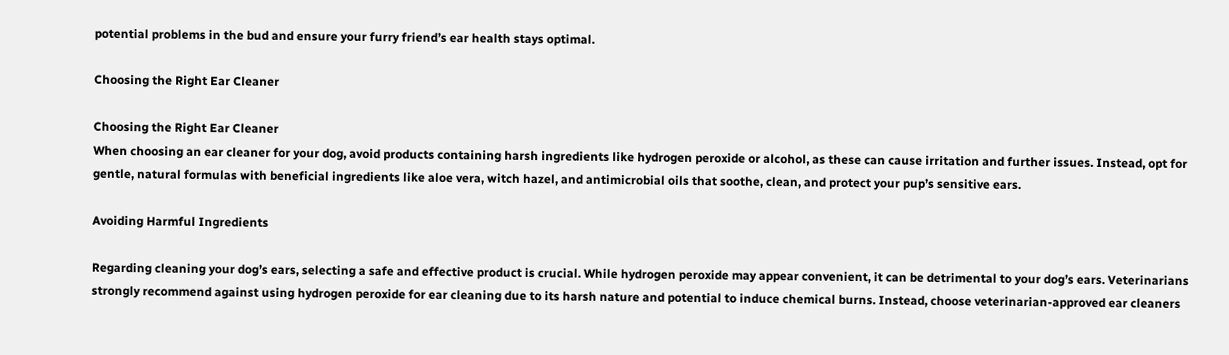potential problems in the bud and ensure your furry friend’s ear health stays optimal.

Choosing the Right Ear Cleaner

Choosing the Right Ear Cleaner
When choosing an ear cleaner for your dog, avoid products containing harsh ingredients like hydrogen peroxide or alcohol, as these can cause irritation and further issues. Instead, opt for gentle, natural formulas with beneficial ingredients like aloe vera, witch hazel, and antimicrobial oils that soothe, clean, and protect your pup’s sensitive ears.

Avoiding Harmful Ingredients

Regarding cleaning your dog’s ears, selecting a safe and effective product is crucial. While hydrogen peroxide may appear convenient, it can be detrimental to your dog’s ears. Veterinarians strongly recommend against using hydrogen peroxide for ear cleaning due to its harsh nature and potential to induce chemical burns. Instead, choose veterinarian-approved ear cleaners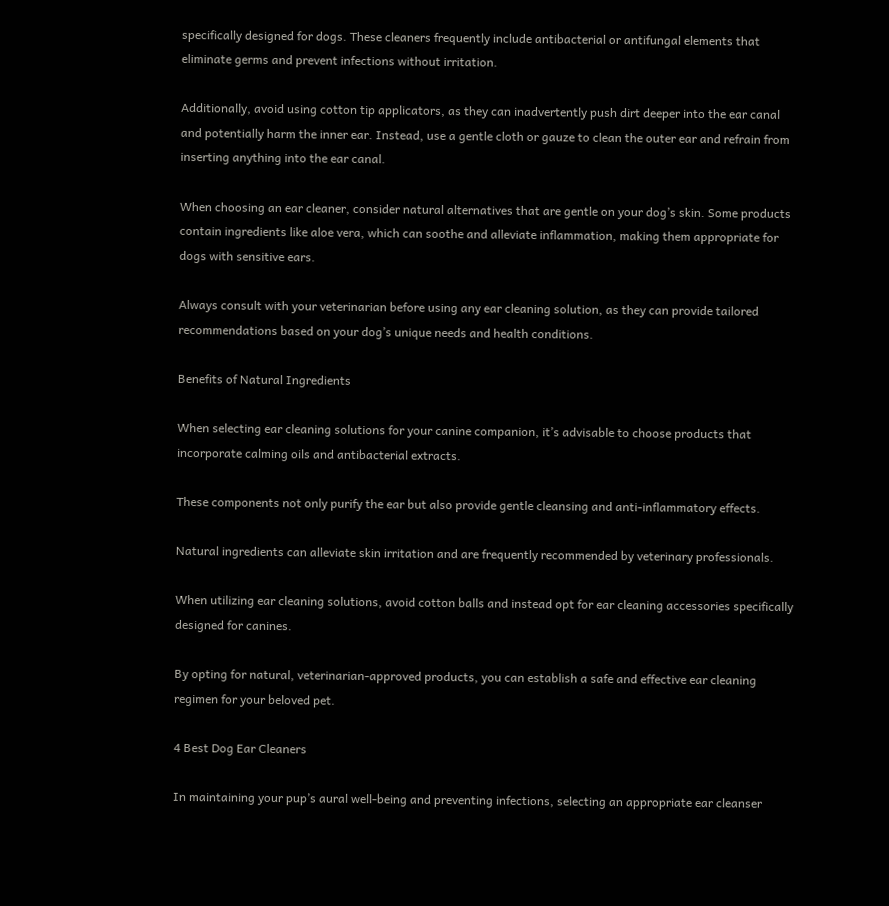specifically designed for dogs. These cleaners frequently include antibacterial or antifungal elements that eliminate germs and prevent infections without irritation.

Additionally, avoid using cotton tip applicators, as they can inadvertently push dirt deeper into the ear canal and potentially harm the inner ear. Instead, use a gentle cloth or gauze to clean the outer ear and refrain from inserting anything into the ear canal.

When choosing an ear cleaner, consider natural alternatives that are gentle on your dog’s skin. Some products contain ingredients like aloe vera, which can soothe and alleviate inflammation, making them appropriate for dogs with sensitive ears.

Always consult with your veterinarian before using any ear cleaning solution, as they can provide tailored recommendations based on your dog’s unique needs and health conditions.

Benefits of Natural Ingredients

When selecting ear cleaning solutions for your canine companion, it’s advisable to choose products that incorporate calming oils and antibacterial extracts.

These components not only purify the ear but also provide gentle cleansing and anti-inflammatory effects.

Natural ingredients can alleviate skin irritation and are frequently recommended by veterinary professionals.

When utilizing ear cleaning solutions, avoid cotton balls and instead opt for ear cleaning accessories specifically designed for canines.

By opting for natural, veterinarian-approved products, you can establish a safe and effective ear cleaning regimen for your beloved pet.

4 Best Dog Ear Cleaners

In maintaining your pup’s aural well-being and preventing infections, selecting an appropriate ear cleanser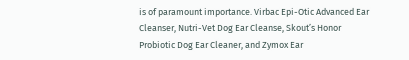is of paramount importance. Virbac Epi-Otic Advanced Ear Cleanser, Nutri-Vet Dog Ear Cleanse, Skout’s Honor Probiotic Dog Ear Cleaner, and Zymox Ear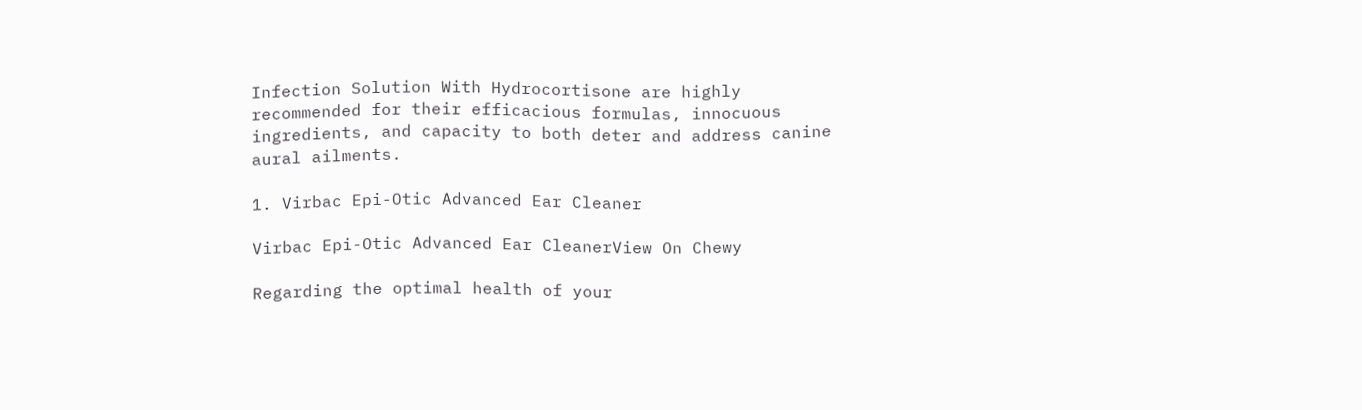Infection Solution With Hydrocortisone are highly recommended for their efficacious formulas, innocuous ingredients, and capacity to both deter and address canine aural ailments.

1. Virbac Epi-Otic Advanced Ear Cleaner

Virbac Epi-Otic Advanced Ear CleanerView On Chewy

Regarding the optimal health of your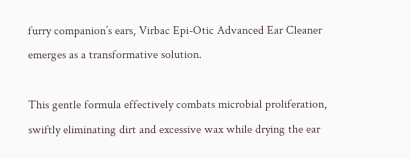furry companion’s ears, Virbac Epi-Otic Advanced Ear Cleaner emerges as a transformative solution.

This gentle formula effectively combats microbial proliferation, swiftly eliminating dirt and excessive wax while drying the ear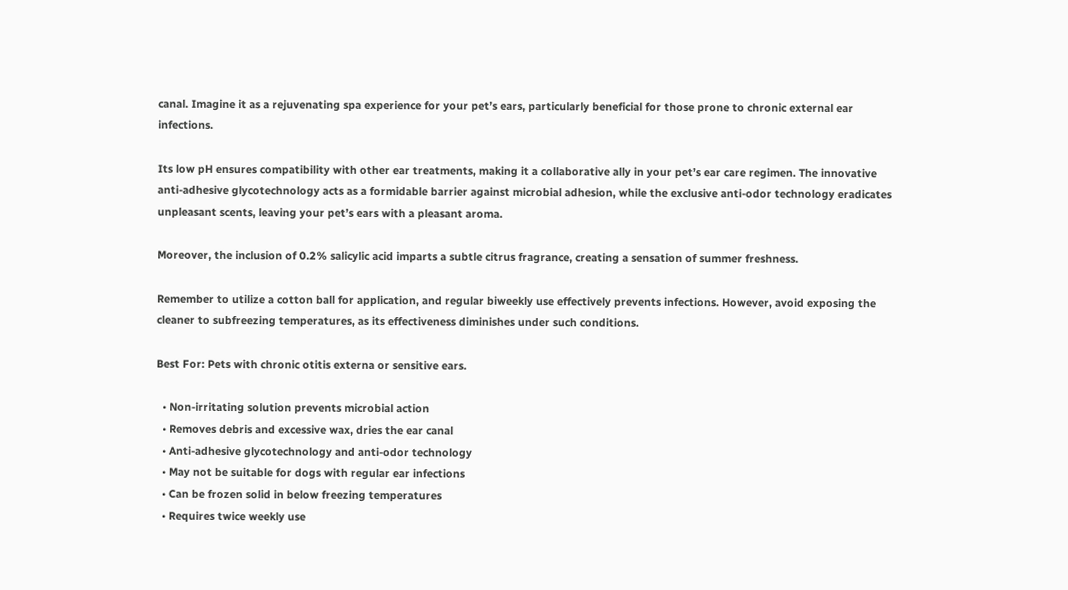canal. Imagine it as a rejuvenating spa experience for your pet’s ears, particularly beneficial for those prone to chronic external ear infections.

Its low pH ensures compatibility with other ear treatments, making it a collaborative ally in your pet’s ear care regimen. The innovative anti-adhesive glycotechnology acts as a formidable barrier against microbial adhesion, while the exclusive anti-odor technology eradicates unpleasant scents, leaving your pet’s ears with a pleasant aroma.

Moreover, the inclusion of 0.2% salicylic acid imparts a subtle citrus fragrance, creating a sensation of summer freshness.

Remember to utilize a cotton ball for application, and regular biweekly use effectively prevents infections. However, avoid exposing the cleaner to subfreezing temperatures, as its effectiveness diminishes under such conditions.

Best For: Pets with chronic otitis externa or sensitive ears.

  • Non-irritating solution prevents microbial action
  • Removes debris and excessive wax, dries the ear canal
  • Anti-adhesive glycotechnology and anti-odor technology
  • May not be suitable for dogs with regular ear infections
  • Can be frozen solid in below freezing temperatures
  • Requires twice weekly use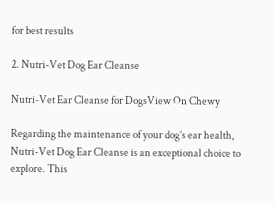for best results

2. Nutri-Vet Dog Ear Cleanse

Nutri-Vet Ear Cleanse for DogsView On Chewy

Regarding the maintenance of your dog’s ear health, Nutri-Vet Dog Ear Cleanse is an exceptional choice to explore. This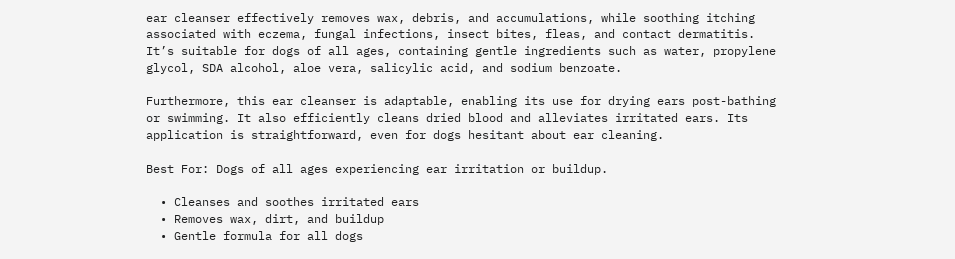ear cleanser effectively removes wax, debris, and accumulations, while soothing itching associated with eczema, fungal infections, insect bites, fleas, and contact dermatitis. It’s suitable for dogs of all ages, containing gentle ingredients such as water, propylene glycol, SDA alcohol, aloe vera, salicylic acid, and sodium benzoate.

Furthermore, this ear cleanser is adaptable, enabling its use for drying ears post-bathing or swimming. It also efficiently cleans dried blood and alleviates irritated ears. Its application is straightforward, even for dogs hesitant about ear cleaning.

Best For: Dogs of all ages experiencing ear irritation or buildup.

  • Cleanses and soothes irritated ears
  • Removes wax, dirt, and buildup
  • Gentle formula for all dogs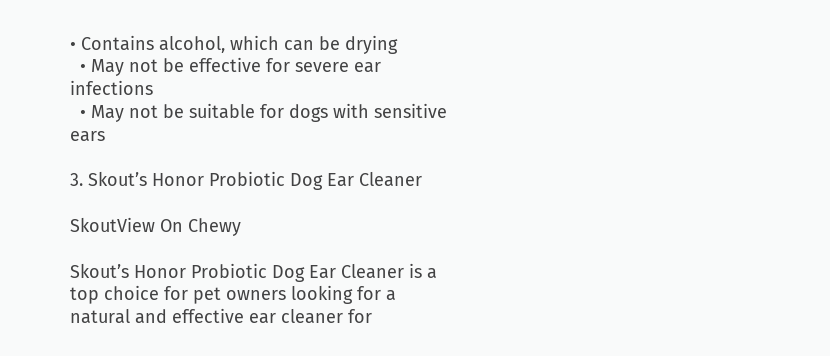• Contains alcohol, which can be drying
  • May not be effective for severe ear infections
  • May not be suitable for dogs with sensitive ears

3. Skout’s Honor Probiotic Dog Ear Cleaner

SkoutView On Chewy

Skout’s Honor Probiotic Dog Ear Cleaner is a top choice for pet owners looking for a natural and effective ear cleaner for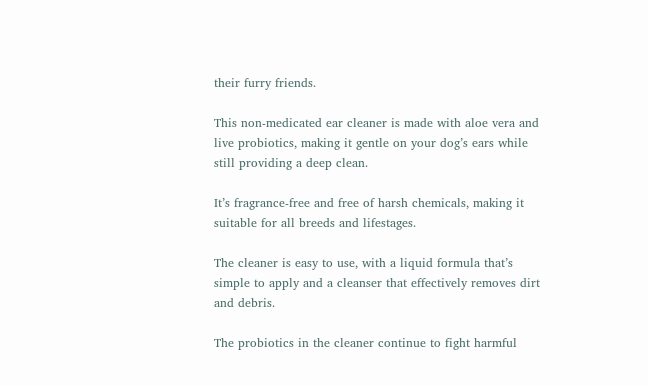their furry friends.

This non-medicated ear cleaner is made with aloe vera and live probiotics, making it gentle on your dog’s ears while still providing a deep clean.

It’s fragrance-free and free of harsh chemicals, making it suitable for all breeds and lifestages.

The cleaner is easy to use, with a liquid formula that’s simple to apply and a cleanser that effectively removes dirt and debris.

The probiotics in the cleaner continue to fight harmful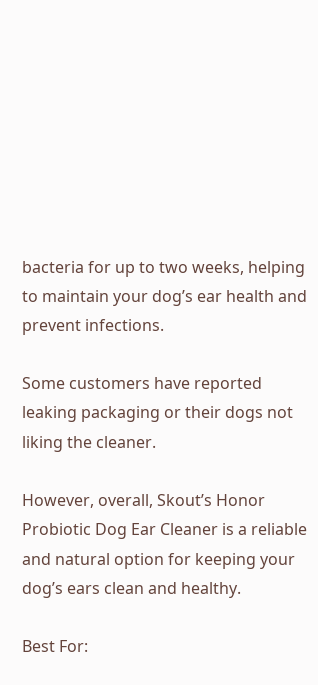bacteria for up to two weeks, helping to maintain your dog’s ear health and prevent infections.

Some customers have reported leaking packaging or their dogs not liking the cleaner.

However, overall, Skout’s Honor Probiotic Dog Ear Cleaner is a reliable and natural option for keeping your dog’s ears clean and healthy.

Best For: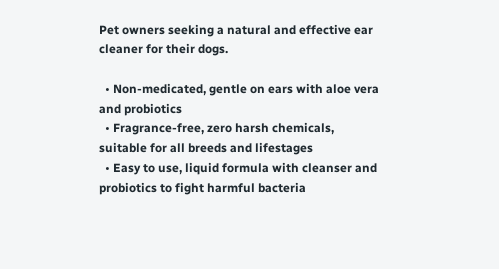Pet owners seeking a natural and effective ear cleaner for their dogs.

  • Non-medicated, gentle on ears with aloe vera and probiotics
  • Fragrance-free, zero harsh chemicals, suitable for all breeds and lifestages
  • Easy to use, liquid formula with cleanser and probiotics to fight harmful bacteria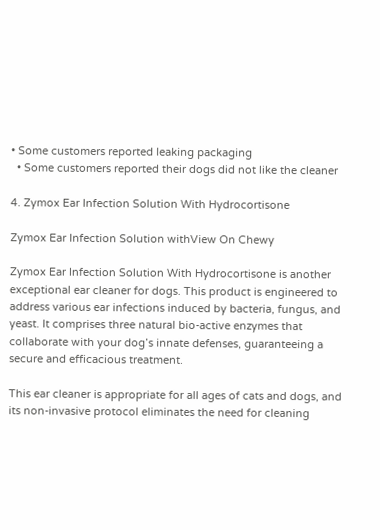• Some customers reported leaking packaging
  • Some customers reported their dogs did not like the cleaner

4. Zymox Ear Infection Solution With Hydrocortisone

Zymox Ear Infection Solution withView On Chewy

Zymox Ear Infection Solution With Hydrocortisone is another exceptional ear cleaner for dogs. This product is engineered to address various ear infections induced by bacteria, fungus, and yeast. It comprises three natural bio-active enzymes that collaborate with your dog’s innate defenses, guaranteeing a secure and efficacious treatment.

This ear cleaner is appropriate for all ages of cats and dogs, and its non-invasive protocol eliminates the need for cleaning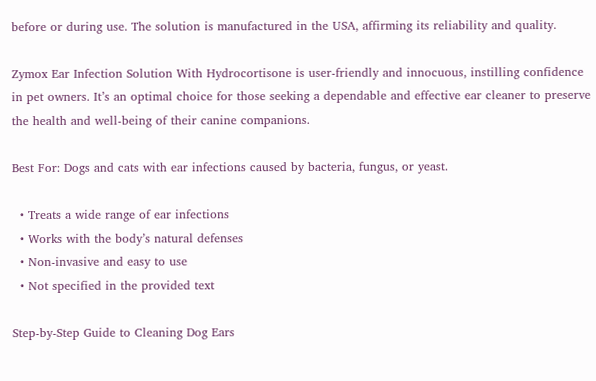before or during use. The solution is manufactured in the USA, affirming its reliability and quality.

Zymox Ear Infection Solution With Hydrocortisone is user-friendly and innocuous, instilling confidence in pet owners. It’s an optimal choice for those seeking a dependable and effective ear cleaner to preserve the health and well-being of their canine companions.

Best For: Dogs and cats with ear infections caused by bacteria, fungus, or yeast.

  • Treats a wide range of ear infections
  • Works with the body’s natural defenses
  • Non-invasive and easy to use
  • Not specified in the provided text

Step-by-Step Guide to Cleaning Dog Ears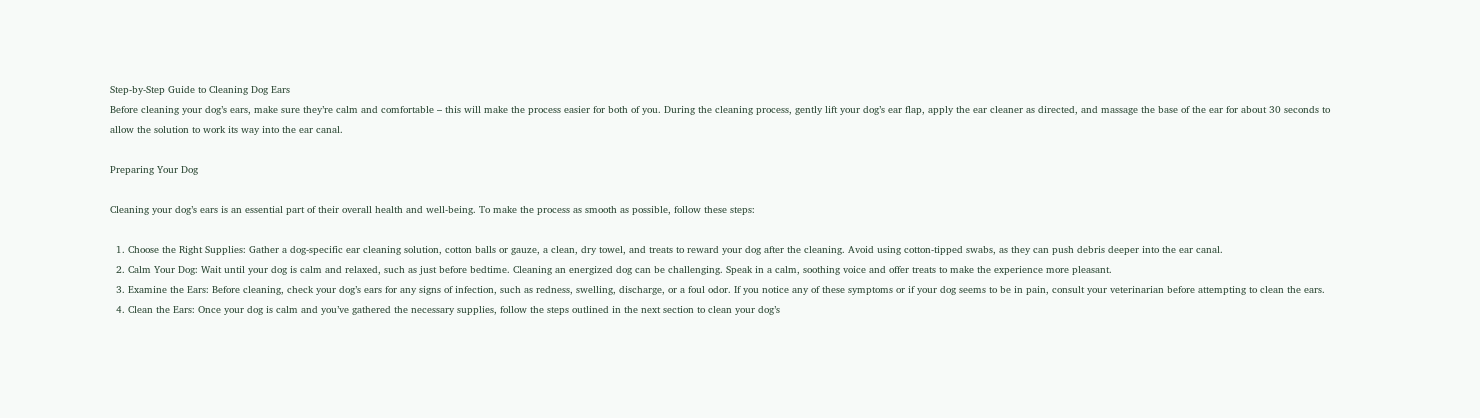Step-by-Step Guide to Cleaning Dog Ears
Before cleaning your dog’s ears, make sure they’re calm and comfortable – this will make the process easier for both of you. During the cleaning process, gently lift your dog’s ear flap, apply the ear cleaner as directed, and massage the base of the ear for about 30 seconds to allow the solution to work its way into the ear canal.

Preparing Your Dog

Cleaning your dog’s ears is an essential part of their overall health and well-being. To make the process as smooth as possible, follow these steps:

  1. Choose the Right Supplies: Gather a dog-specific ear cleaning solution, cotton balls or gauze, a clean, dry towel, and treats to reward your dog after the cleaning. Avoid using cotton-tipped swabs, as they can push debris deeper into the ear canal.
  2. Calm Your Dog: Wait until your dog is calm and relaxed, such as just before bedtime. Cleaning an energized dog can be challenging. Speak in a calm, soothing voice and offer treats to make the experience more pleasant.
  3. Examine the Ears: Before cleaning, check your dog’s ears for any signs of infection, such as redness, swelling, discharge, or a foul odor. If you notice any of these symptoms or if your dog seems to be in pain, consult your veterinarian before attempting to clean the ears.
  4. Clean the Ears: Once your dog is calm and you’ve gathered the necessary supplies, follow the steps outlined in the next section to clean your dog’s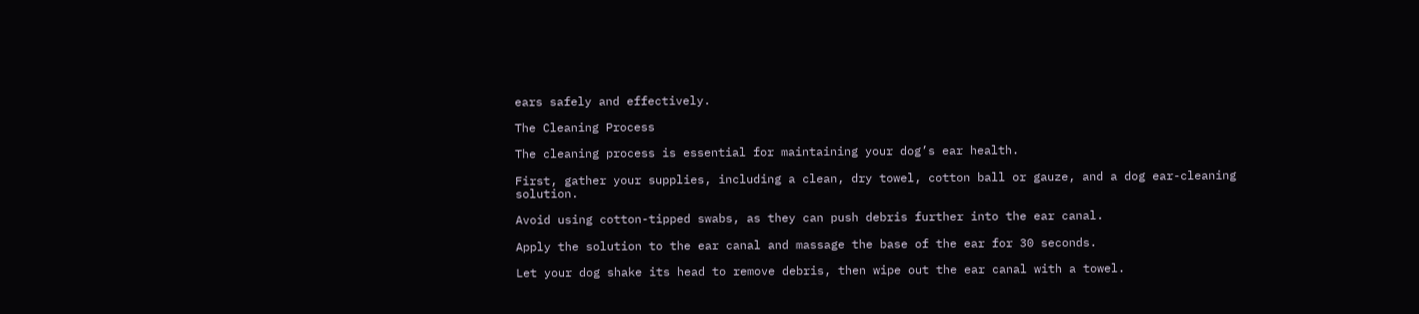ears safely and effectively.

The Cleaning Process

The cleaning process is essential for maintaining your dog’s ear health.

First, gather your supplies, including a clean, dry towel, cotton ball or gauze, and a dog ear-cleaning solution.

Avoid using cotton-tipped swabs, as they can push debris further into the ear canal.

Apply the solution to the ear canal and massage the base of the ear for 30 seconds.

Let your dog shake its head to remove debris, then wipe out the ear canal with a towel.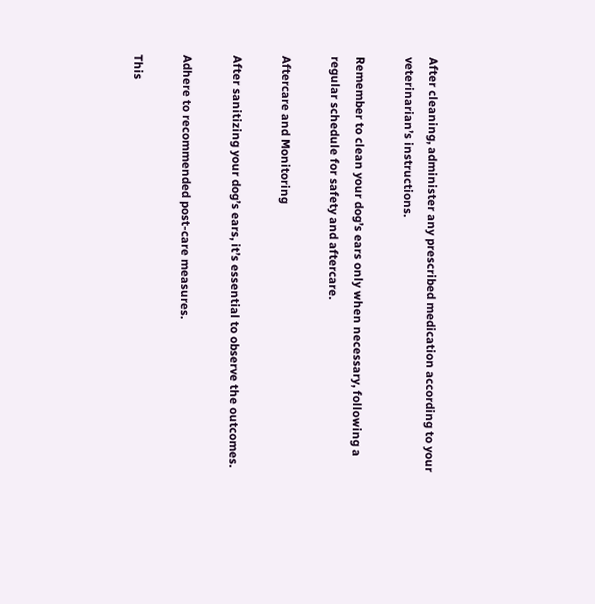After cleaning, administer any prescribed medication according to your veterinarian’s instructions.

Remember to clean your dog’s ears only when necessary, following a regular schedule for safety and aftercare.

Aftercare and Monitoring

After sanitizing your dog’s ears, it’s essential to observe the outcomes.

Adhere to recommended post-care measures.

This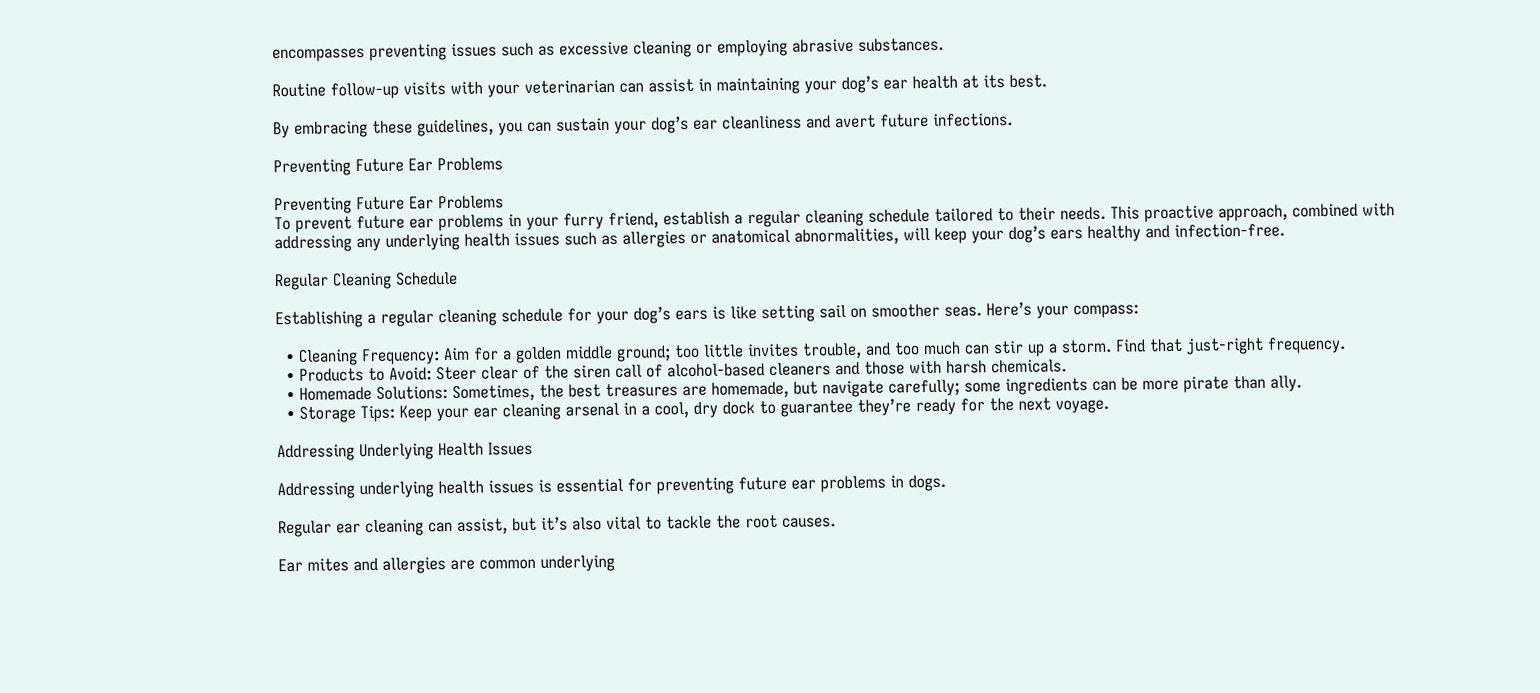encompasses preventing issues such as excessive cleaning or employing abrasive substances.

Routine follow-up visits with your veterinarian can assist in maintaining your dog’s ear health at its best.

By embracing these guidelines, you can sustain your dog’s ear cleanliness and avert future infections.

Preventing Future Ear Problems

Preventing Future Ear Problems
To prevent future ear problems in your furry friend, establish a regular cleaning schedule tailored to their needs. This proactive approach, combined with addressing any underlying health issues such as allergies or anatomical abnormalities, will keep your dog’s ears healthy and infection-free.

Regular Cleaning Schedule

Establishing a regular cleaning schedule for your dog’s ears is like setting sail on smoother seas. Here’s your compass:

  • Cleaning Frequency: Aim for a golden middle ground; too little invites trouble, and too much can stir up a storm. Find that just-right frequency.
  • Products to Avoid: Steer clear of the siren call of alcohol-based cleaners and those with harsh chemicals.
  • Homemade Solutions: Sometimes, the best treasures are homemade, but navigate carefully; some ingredients can be more pirate than ally.
  • Storage Tips: Keep your ear cleaning arsenal in a cool, dry dock to guarantee they’re ready for the next voyage.

Addressing Underlying Health Issues

Addressing underlying health issues is essential for preventing future ear problems in dogs.

Regular ear cleaning can assist, but it’s also vital to tackle the root causes.

Ear mites and allergies are common underlying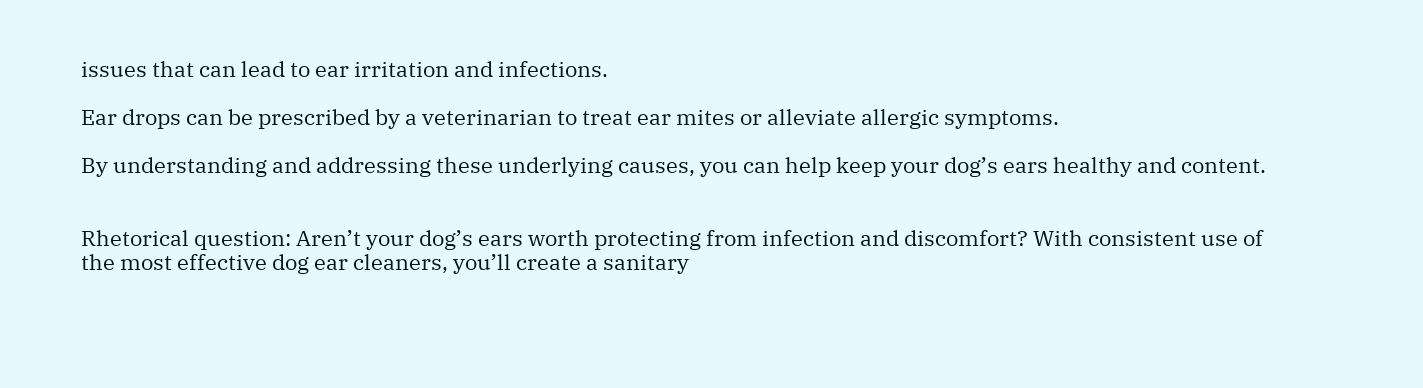issues that can lead to ear irritation and infections.

Ear drops can be prescribed by a veterinarian to treat ear mites or alleviate allergic symptoms.

By understanding and addressing these underlying causes, you can help keep your dog’s ears healthy and content.


Rhetorical question: Aren’t your dog’s ears worth protecting from infection and discomfort? With consistent use of the most effective dog ear cleaners, you’ll create a sanitary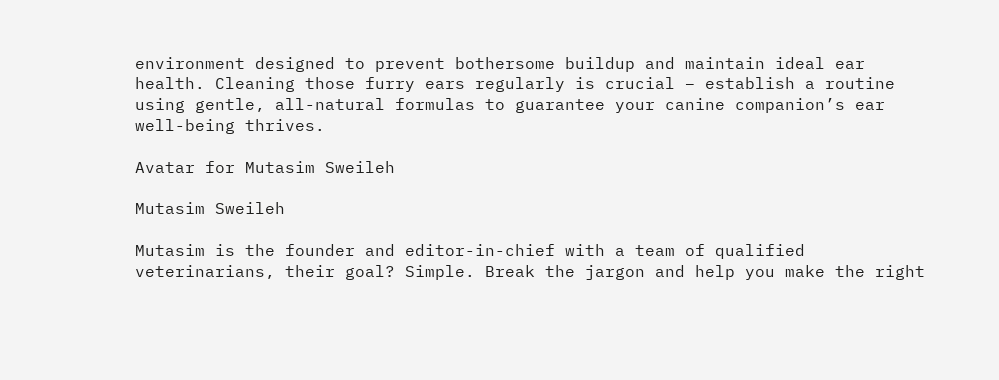environment designed to prevent bothersome buildup and maintain ideal ear health. Cleaning those furry ears regularly is crucial – establish a routine using gentle, all-natural formulas to guarantee your canine companion’s ear well-being thrives.

Avatar for Mutasim Sweileh

Mutasim Sweileh

Mutasim is the founder and editor-in-chief with a team of qualified veterinarians, their goal? Simple. Break the jargon and help you make the right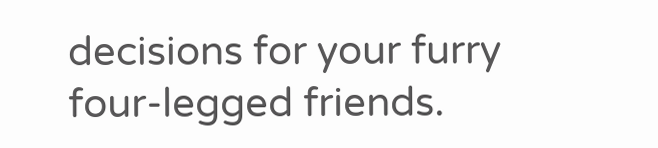decisions for your furry four-legged friends.